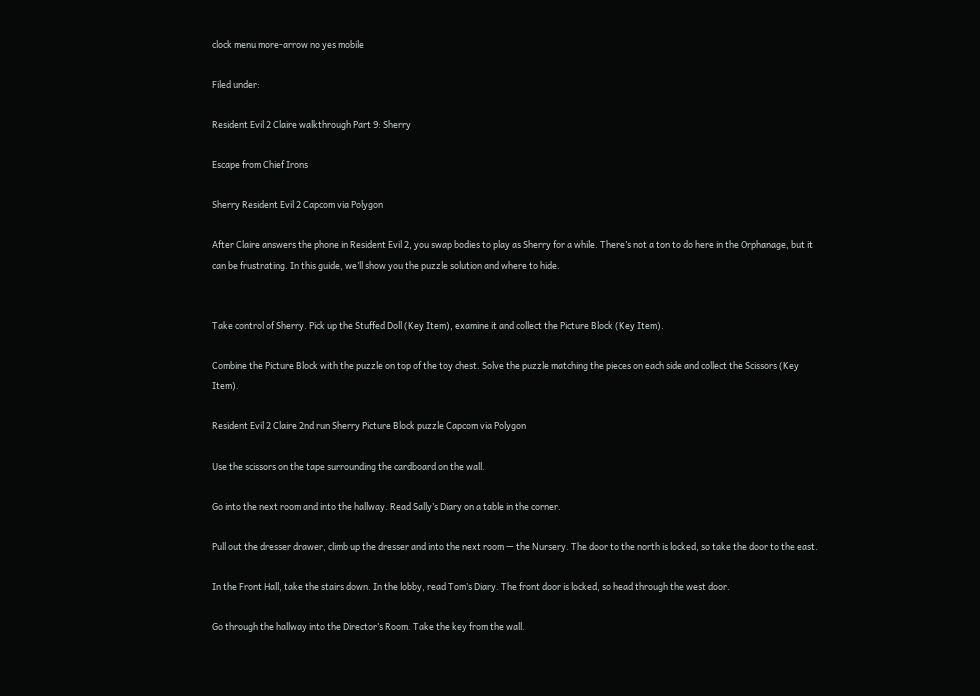clock menu more-arrow no yes mobile

Filed under:

Resident Evil 2 Claire walkthrough Part 9: Sherry

Escape from Chief Irons

Sherry Resident Evil 2 Capcom via Polygon

After Claire answers the phone in Resident Evil 2, you swap bodies to play as Sherry for a while. There’s not a ton to do here in the Orphanage, but it can be frustrating. In this guide, we’ll show you the puzzle solution and where to hide.


Take control of Sherry. Pick up the Stuffed Doll (Key Item), examine it and collect the Picture Block (Key Item).

Combine the Picture Block with the puzzle on top of the toy chest. Solve the puzzle matching the pieces on each side and collect the Scissors (Key Item).

Resident Evil 2 Claire 2nd run Sherry Picture Block puzzle Capcom via Polygon

Use the scissors on the tape surrounding the cardboard on the wall.

Go into the next room and into the hallway. Read Sally’s Diary on a table in the corner.

Pull out the dresser drawer, climb up the dresser and into the next room — the Nursery. The door to the north is locked, so take the door to the east.

In the Front Hall, take the stairs down. In the lobby, read Tom’s Diary. The front door is locked, so head through the west door.

Go through the hallway into the Director’s Room. Take the key from the wall.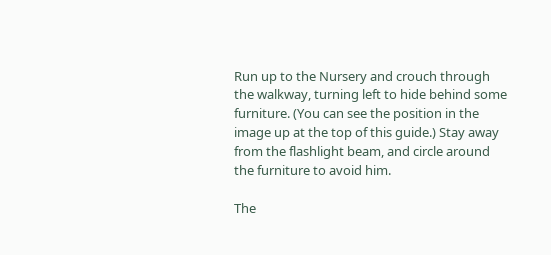Run up to the Nursery and crouch through the walkway, turning left to hide behind some furniture. (You can see the position in the image up at the top of this guide.) Stay away from the flashlight beam, and circle around the furniture to avoid him.

The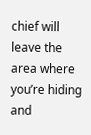chief will leave the area where you’re hiding and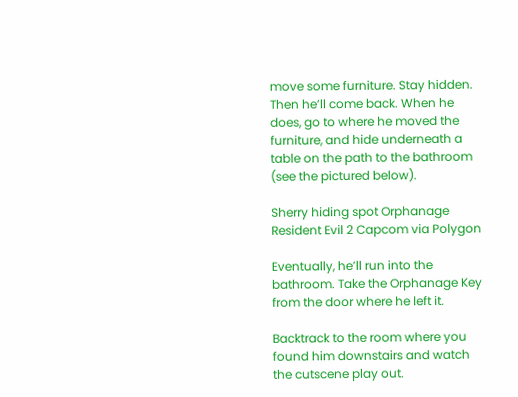move some furniture. Stay hidden. Then he’ll come back. When he does, go to where he moved the furniture, and hide underneath a table on the path to the bathroom (see the pictured below).

Sherry hiding spot Orphanage Resident Evil 2 Capcom via Polygon

Eventually, he’ll run into the bathroom. Take the Orphanage Key from the door where he left it.

Backtrack to the room where you found him downstairs and watch the cutscene play out.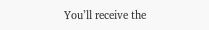You’ll receive the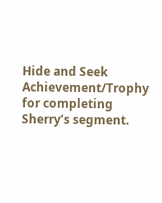Hide and Seek Achievement/Trophy for completing Sherry’s segment.